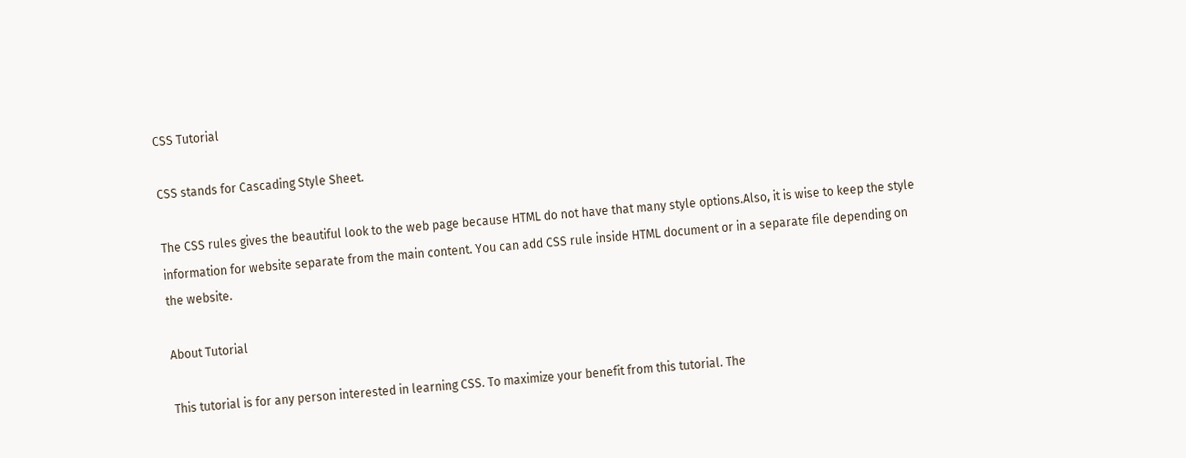CSS Tutorial

CSS stands for Cascading Style Sheet.

The CSS rules gives the beautiful look to the web page because HTML do not have that many style options.Also, it is wise to keep the style information for website separate from the main content. You can add CSS rule inside HTML document or in a separate file depending on the website.

About Tutorial

This tutorial is for any person interested in learning CSS. To maximize your benefit from this tutorial. The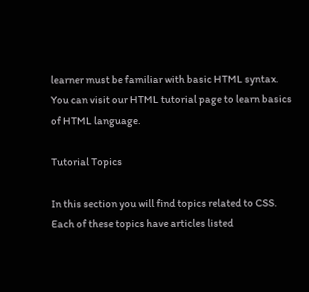learner must be familiar with basic HTML syntax. You can visit our HTML tutorial page to learn basics of HTML language.

Tutorial Topics

In this section you will find topics related to CSS. Each of these topics have articles listed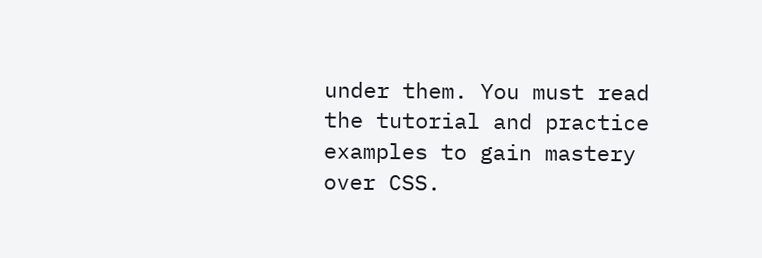under them. You must read the tutorial and practice examples to gain mastery over CSS.